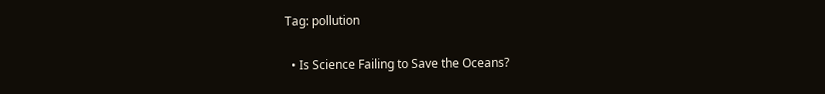Tag: pollution

  • Is Science Failing to Save the Oceans?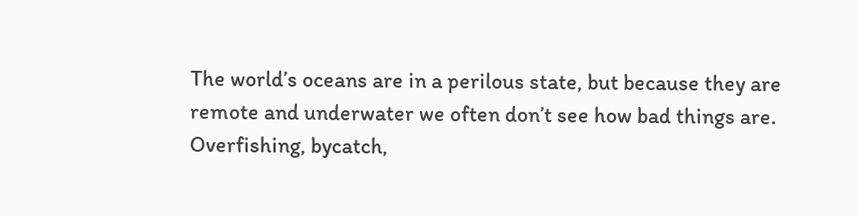The world’s oceans are in a perilous state, but because they are remote and underwater we often don’t see how bad things are. Overfishing, bycatch,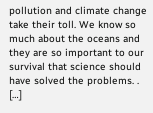pollution and climate change take their toll. We know so much about the oceans and they are so important to our survival that science should have solved the problems. . […]